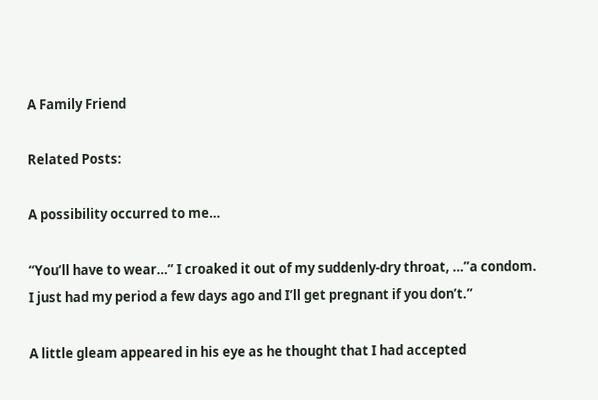A Family Friend

Related Posts:

A possibility occurred to me…

“You’ll have to wear…” I croaked it out of my suddenly-dry throat, …”a condom. I just had my period a few days ago and I’ll get pregnant if you don’t.”

A little gleam appeared in his eye as he thought that I had accepted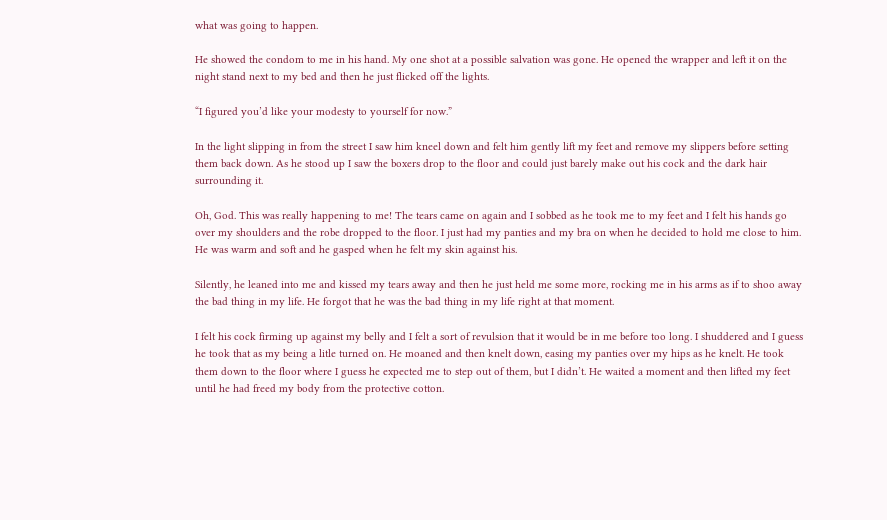what was going to happen.

He showed the condom to me in his hand. My one shot at a possible salvation was gone. He opened the wrapper and left it on the night stand next to my bed and then he just flicked off the lights.

“I figured you’d like your modesty to yourself for now.”

In the light slipping in from the street I saw him kneel down and felt him gently lift my feet and remove my slippers before setting them back down. As he stood up I saw the boxers drop to the floor and could just barely make out his cock and the dark hair surrounding it.

Oh, God. This was really happening to me! The tears came on again and I sobbed as he took me to my feet and I felt his hands go over my shoulders and the robe dropped to the floor. I just had my panties and my bra on when he decided to hold me close to him. He was warm and soft and he gasped when he felt my skin against his.

Silently, he leaned into me and kissed my tears away and then he just held me some more, rocking me in his arms as if to shoo away the bad thing in my life. He forgot that he was the bad thing in my life right at that moment.

I felt his cock firming up against my belly and I felt a sort of revulsion that it would be in me before too long. I shuddered and I guess he took that as my being a litle turned on. He moaned and then knelt down, easing my panties over my hips as he knelt. He took them down to the floor where I guess he expected me to step out of them, but I didn’t. He waited a moment and then lifted my feet until he had freed my body from the protective cotton.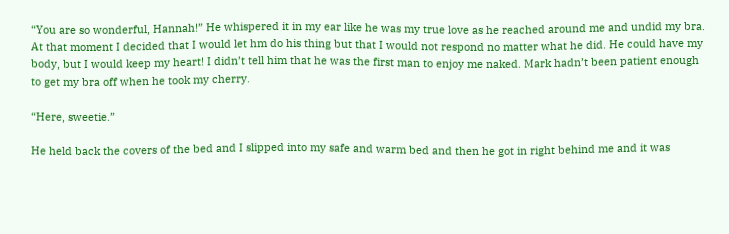“You are so wonderful, Hannah!” He whispered it in my ear like he was my true love as he reached around me and undid my bra. At that moment I decided that I would let hm do his thing but that I would not respond no matter what he did. He could have my body, but I would keep my heart! I didn’t tell him that he was the first man to enjoy me naked. Mark hadn’t been patient enough to get my bra off when he took my cherry.

“Here, sweetie.”

He held back the covers of the bed and I slipped into my safe and warm bed and then he got in right behind me and it was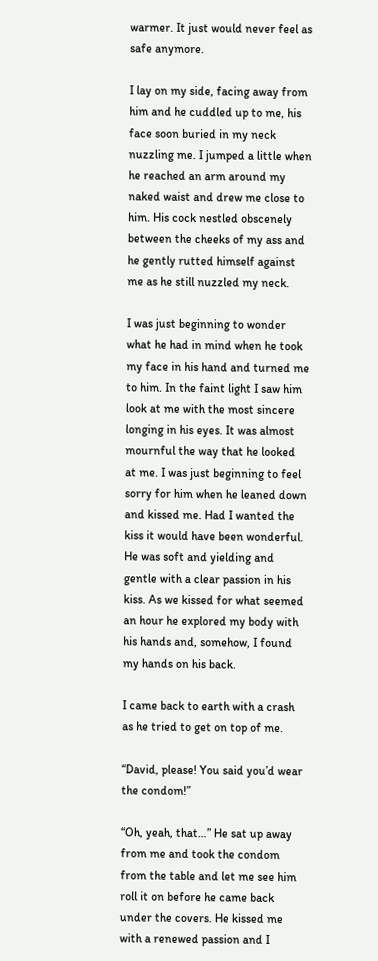warmer. It just would never feel as safe anymore.

I lay on my side, facing away from him and he cuddled up to me, his face soon buried in my neck nuzzling me. I jumped a little when he reached an arm around my naked waist and drew me close to him. His cock nestled obscenely between the cheeks of my ass and he gently rutted himself against me as he still nuzzled my neck.

I was just beginning to wonder what he had in mind when he took my face in his hand and turned me to him. In the faint light I saw him look at me with the most sincere longing in his eyes. It was almost mournful the way that he looked at me. I was just beginning to feel sorry for him when he leaned down and kissed me. Had I wanted the kiss it would have been wonderful. He was soft and yielding and gentle with a clear passion in his kiss. As we kissed for what seemed an hour he explored my body with his hands and, somehow, I found my hands on his back.

I came back to earth with a crash as he tried to get on top of me.

“David, please! You said you’d wear the condom!”

“Oh, yeah, that…” He sat up away from me and took the condom from the table and let me see him roll it on before he came back under the covers. He kissed me with a renewed passion and I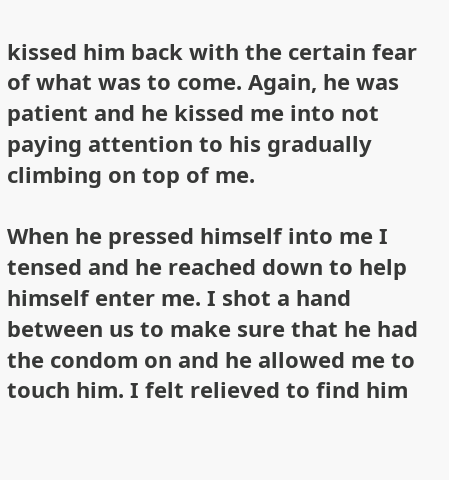kissed him back with the certain fear of what was to come. Again, he was patient and he kissed me into not paying attention to his gradually climbing on top of me.

When he pressed himself into me I tensed and he reached down to help himself enter me. I shot a hand between us to make sure that he had the condom on and he allowed me to touch him. I felt relieved to find him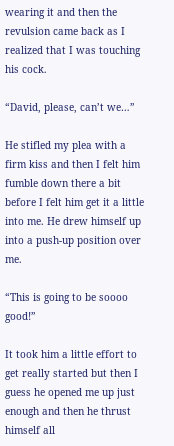wearing it and then the revulsion came back as I realized that I was touching his cock.

“David, please, can’t we…”

He stifled my plea with a firm kiss and then I felt him fumble down there a bit before I felt him get it a little into me. He drew himself up into a push-up position over me.

“This is going to be soooo good!”

It took him a little effort to get really started but then I guess he opened me up just enough and then he thrust himself all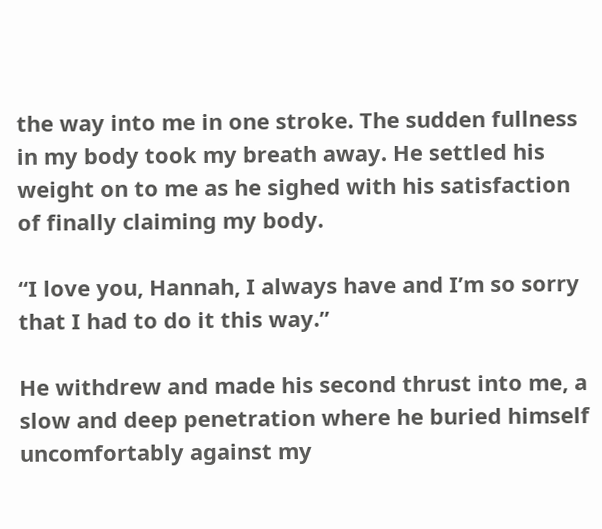the way into me in one stroke. The sudden fullness in my body took my breath away. He settled his weight on to me as he sighed with his satisfaction of finally claiming my body.

“I love you, Hannah, I always have and I’m so sorry that I had to do it this way.”

He withdrew and made his second thrust into me, a slow and deep penetration where he buried himself uncomfortably against my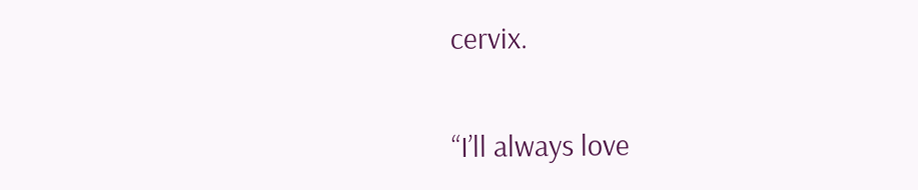cervix.

“I’ll always love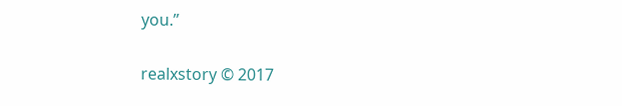you.”

realxstory © 2017